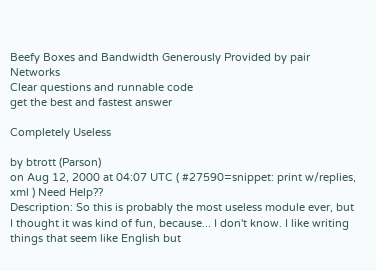Beefy Boxes and Bandwidth Generously Provided by pair Networks
Clear questions and runnable code
get the best and fastest answer

Completely Useless

by btrott (Parson)
on Aug 12, 2000 at 04:07 UTC ( #27590=snippet: print w/replies, xml ) Need Help??
Description: So this is probably the most useless module ever, but I thought it was kind of fun, because... I don't know. I like writing things that seem like English but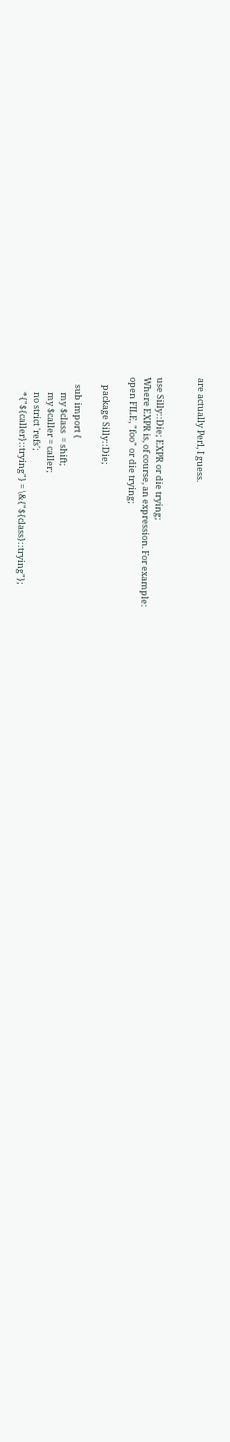are actually Perl, I guess.


use Silly::Die; EXPR or die trying;
Where EXPR is, of course, an expression. For example:
open FILE, "foo" or die trying;

    package Silly::Die;

    sub import {
        my $class  = shift;
        my $caller = caller;
        no strict 'refs';
        *{"${caller}::trying"} = \&{"${class}::trying"};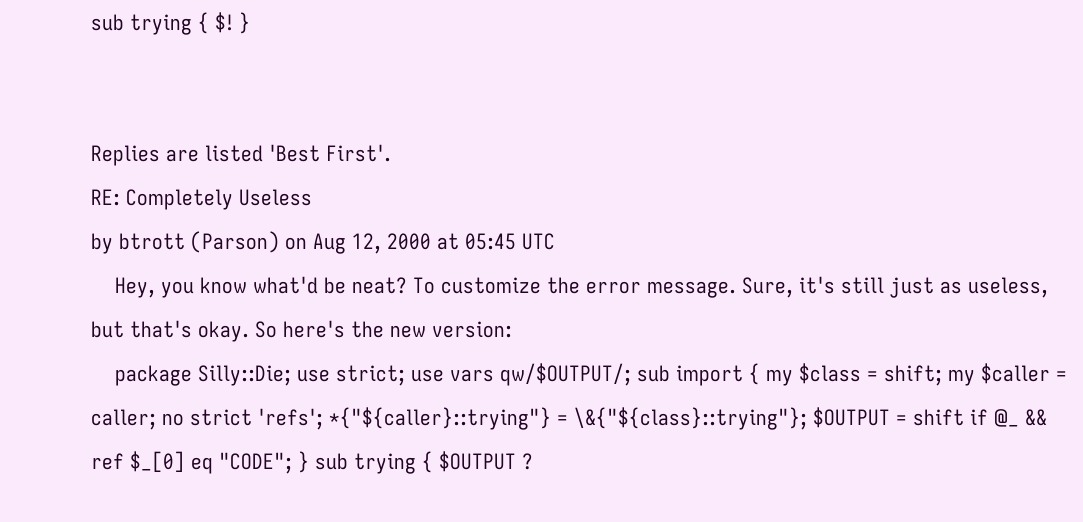sub trying { $! }


Replies are listed 'Best First'.
RE: Completely Useless
by btrott (Parson) on Aug 12, 2000 at 05:45 UTC
    Hey, you know what'd be neat? To customize the error message. Sure, it's still just as useless, but that's okay. So here's the new version:
    package Silly::Die; use strict; use vars qw/$OUTPUT/; sub import { my $class = shift; my $caller = caller; no strict 'refs'; *{"${caller}::trying"} = \&{"${class}::trying"}; $OUTPUT = shift if @_ && ref $_[0] eq "CODE"; } sub trying { $OUTPUT ?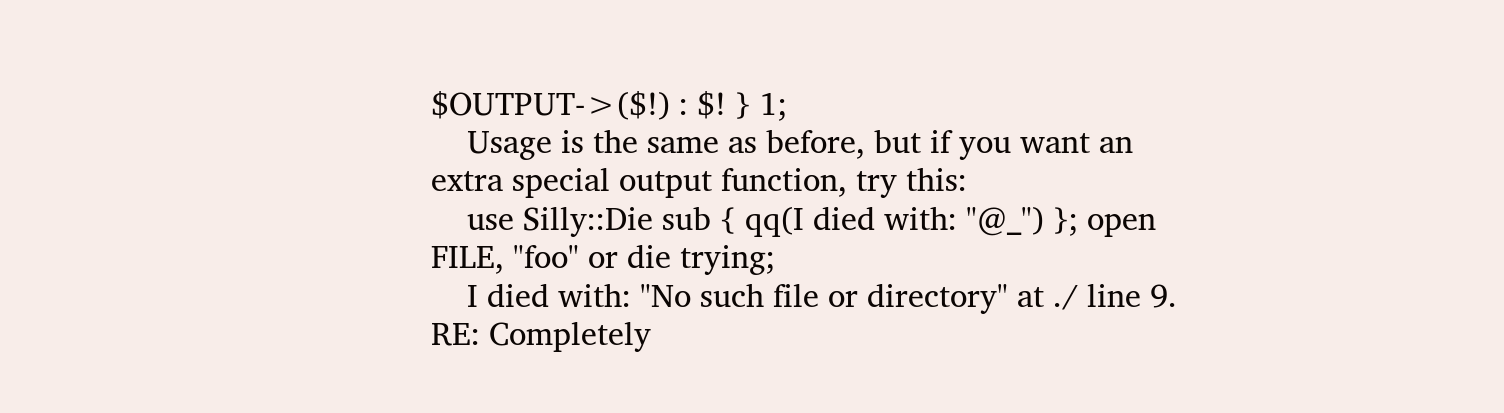$OUTPUT->($!) : $! } 1;
    Usage is the same as before, but if you want an extra special output function, try this:
    use Silly::Die sub { qq(I died with: "@_") }; open FILE, "foo" or die trying;
    I died with: "No such file or directory" at ./ line 9.
RE: Completely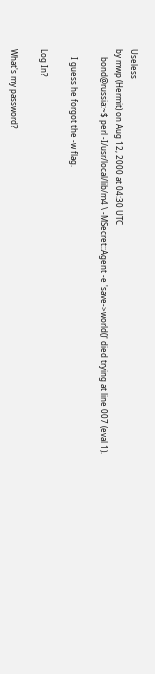Useless
by mwp (Hermit) on Aug 12, 2000 at 04:30 UTC
    bond@russia:~$ perl -I/usr/local/lib/m4 \ -MSecret::Agent -e 'save->world()' died trying at line 007 (eval 1).

    I guess he forgot the -w flag.

Log In?

What's my password?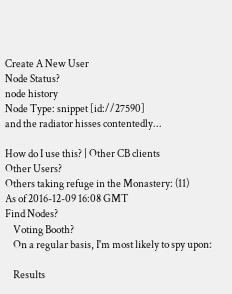Create A New User
Node Status?
node history
Node Type: snippet [id://27590]
and the radiator hisses contentedly...

How do I use this? | Other CB clients
Other Users?
Others taking refuge in the Monastery: (11)
As of 2016-12-09 16:08 GMT
Find Nodes?
    Voting Booth?
    On a regular basis, I'm most likely to spy upon:

    Results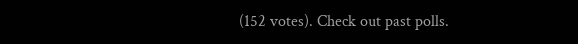(152 votes). Check out past polls.